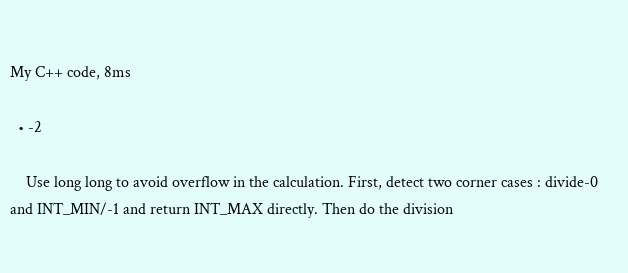My C++ code, 8ms

  • -2

    Use long long to avoid overflow in the calculation. First, detect two corner cases : divide-0 and INT_MIN/-1 and return INT_MAX directly. Then do the division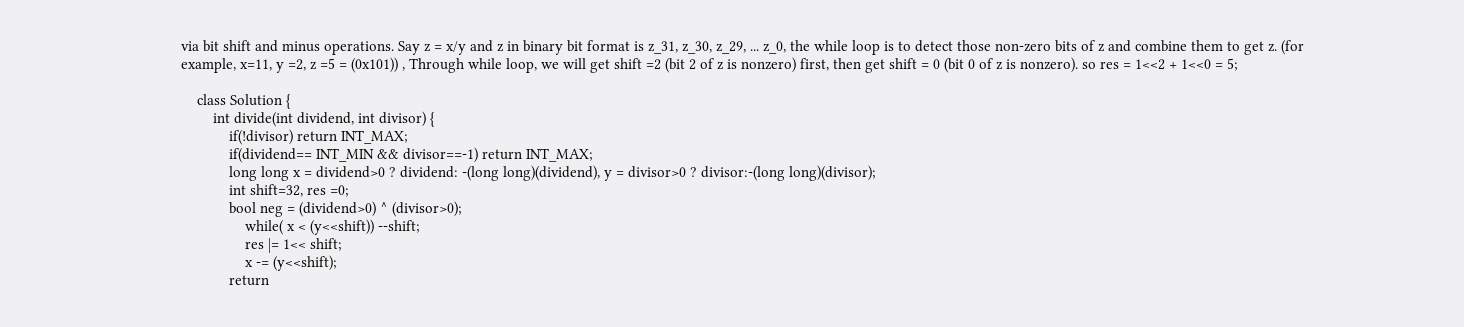via bit shift and minus operations. Say z = x/y and z in binary bit format is z_31, z_30, z_29, ... z_0, the while loop is to detect those non-zero bits of z and combine them to get z. (for example, x=11, y =2, z =5 = (0x101)) , Through while loop, we will get shift =2 (bit 2 of z is nonzero) first, then get shift = 0 (bit 0 of z is nonzero). so res = 1<<2 + 1<<0 = 5;

    class Solution {
        int divide(int dividend, int divisor) {
            if(!divisor) return INT_MAX;
            if(dividend== INT_MIN && divisor==-1) return INT_MAX;
            long long x = dividend>0 ? dividend: -(long long)(dividend), y = divisor>0 ? divisor:-(long long)(divisor);
            int shift=32, res =0;
            bool neg = (dividend>0) ^ (divisor>0);
                while( x < (y<<shift)) --shift;
                res |= 1<< shift;
                x -= (y<<shift);
            return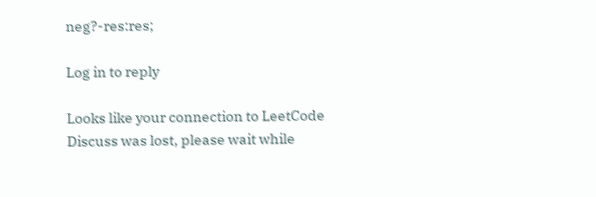neg?-res:res;

Log in to reply

Looks like your connection to LeetCode Discuss was lost, please wait while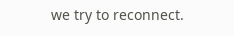we try to reconnect.